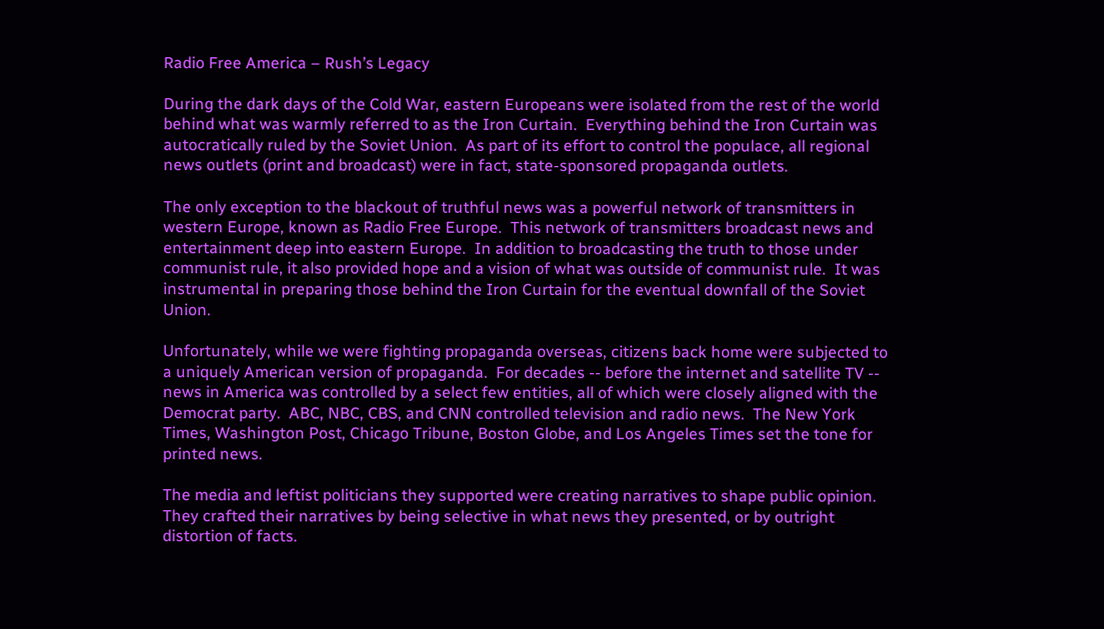Radio Free America – Rush’s Legacy

During the dark days of the Cold War, eastern Europeans were isolated from the rest of the world behind what was warmly referred to as the Iron Curtain.  Everything behind the Iron Curtain was autocratically ruled by the Soviet Union.  As part of its effort to control the populace, all regional news outlets (print and broadcast) were in fact, state-sponsored propaganda outlets.

The only exception to the blackout of truthful news was a powerful network of transmitters in western Europe, known as Radio Free Europe.  This network of transmitters broadcast news and entertainment deep into eastern Europe.  In addition to broadcasting the truth to those under communist rule, it also provided hope and a vision of what was outside of communist rule.  It was instrumental in preparing those behind the Iron Curtain for the eventual downfall of the Soviet Union.

Unfortunately, while we were fighting propaganda overseas, citizens back home were subjected to a uniquely American version of propaganda.  For decades -- before the internet and satellite TV -- news in America was controlled by a select few entities, all of which were closely aligned with the Democrat party.  ABC, NBC, CBS, and CNN controlled television and radio news.  The New York Times, Washington Post, Chicago Tribune, Boston Globe, and Los Angeles Times set the tone for printed news.

The media and leftist politicians they supported were creating narratives to shape public opinion.  They crafted their narratives by being selective in what news they presented, or by outright distortion of facts.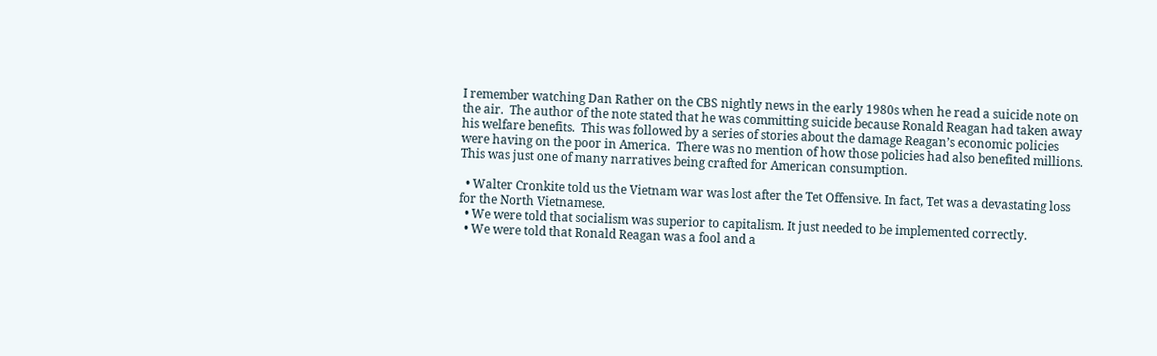I remember watching Dan Rather on the CBS nightly news in the early 1980s when he read a suicide note on the air.  The author of the note stated that he was committing suicide because Ronald Reagan had taken away his welfare benefits.  This was followed by a series of stories about the damage Reagan’s economic policies were having on the poor in America.  There was no mention of how those policies had also benefited millions.  This was just one of many narratives being crafted for American consumption.

  • Walter Cronkite told us the Vietnam war was lost after the Tet Offensive. In fact, Tet was a devastating loss for the North Vietnamese.
  • We were told that socialism was superior to capitalism. It just needed to be implemented correctly.
  • We were told that Ronald Reagan was a fool and a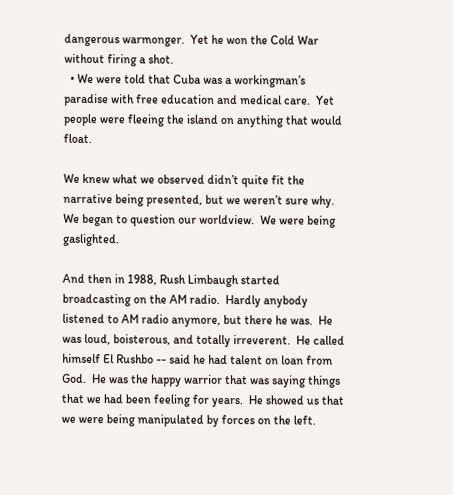dangerous warmonger.  Yet he won the Cold War without firing a shot.
  • We were told that Cuba was a workingman’s paradise with free education and medical care.  Yet people were fleeing the island on anything that would float.

We knew what we observed didn’t quite fit the narrative being presented, but we weren’t sure why. We began to question our worldview.  We were being gaslighted.

And then in 1988, Rush Limbaugh started broadcasting on the AM radio.  Hardly anybody listened to AM radio anymore, but there he was.  He was loud, boisterous, and totally irreverent.  He called himself El Rushbo -- said he had talent on loan from God.  He was the happy warrior that was saying things that we had been feeling for years.  He showed us that we were being manipulated by forces on the left.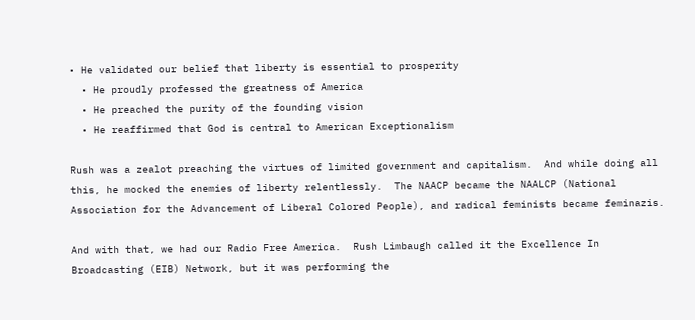• He validated our belief that liberty is essential to prosperity
  • He proudly professed the greatness of America
  • He preached the purity of the founding vision
  • He reaffirmed that God is central to American Exceptionalism

Rush was a zealot preaching the virtues of limited government and capitalism.  And while doing all this, he mocked the enemies of liberty relentlessly.  The NAACP became the NAALCP (National Association for the Advancement of Liberal Colored People), and radical feminists became feminazis.

And with that, we had our Radio Free America.  Rush Limbaugh called it the Excellence In Broadcasting (EIB) Network, but it was performing the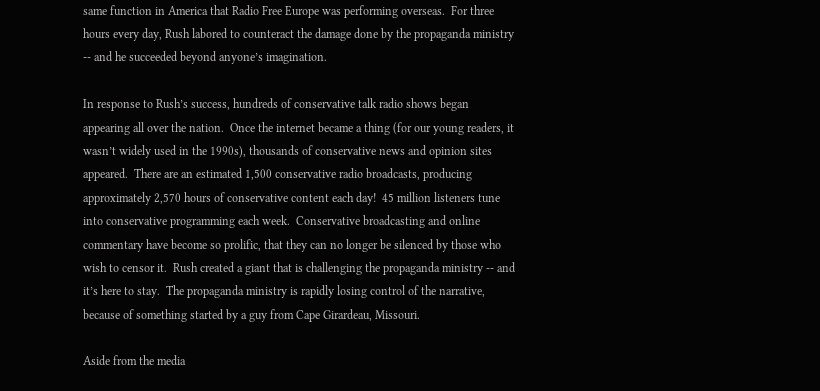same function in America that Radio Free Europe was performing overseas.  For three hours every day, Rush labored to counteract the damage done by the propaganda ministry -- and he succeeded beyond anyone’s imagination.

In response to Rush’s success, hundreds of conservative talk radio shows began appearing all over the nation.  Once the internet became a thing (for our young readers, it wasn’t widely used in the 1990s), thousands of conservative news and opinion sites appeared.  There are an estimated 1,500 conservative radio broadcasts, producing approximately 2,570 hours of conservative content each day!  45 million listeners tune into conservative programming each week.  Conservative broadcasting and online commentary have become so prolific, that they can no longer be silenced by those who wish to censor it.  Rush created a giant that is challenging the propaganda ministry -- and it’s here to stay.  The propaganda ministry is rapidly losing control of the narrative, because of something started by a guy from Cape Girardeau, Missouri.

Aside from the media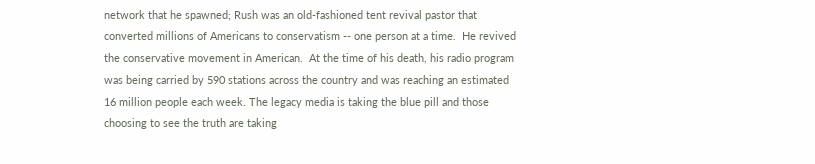network that he spawned; Rush was an old-fashioned tent revival pastor that converted millions of Americans to conservatism -- one person at a time.  He revived the conservative movement in American.  At the time of his death, his radio program was being carried by 590 stations across the country and was reaching an estimated 16 million people each week. The legacy media is taking the blue pill and those choosing to see the truth are taking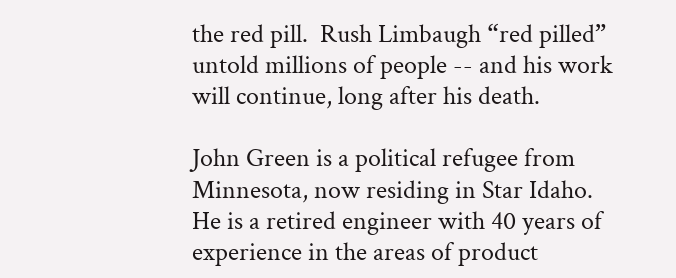the red pill.  Rush Limbaugh “red pilled” untold millions of people -- and his work will continue, long after his death.

John Green is a political refugee from Minnesota, now residing in Star Idaho. He is a retired engineer with 40 years of experience in the areas of product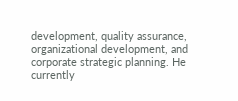development, quality assurance, organizational development, and corporate strategic planning. He currently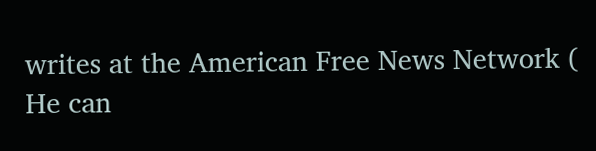writes at the American Free News Network (  He can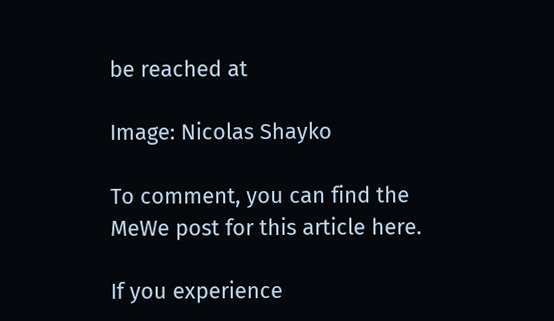be reached at

Image: Nicolas Shayko

To comment, you can find the MeWe post for this article here.

If you experience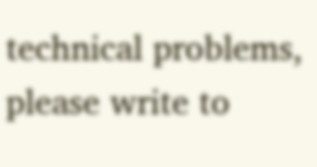technical problems, please write to